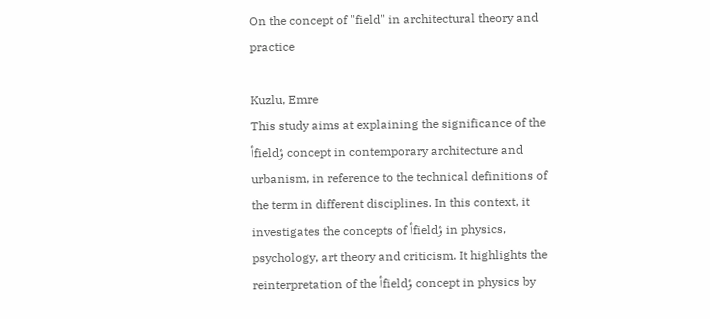On the concept of "field" in architectural theory and practice

Kuzlu, Emre
This study aims at explaining the significance of the أfieldؤ concept in contemporary architecture and urbanism, in reference to the technical definitions of the term in different disciplines. In this context, it investigates the concepts of أfieldؤ in physics, psychology, art theory and criticism. It highlights the reinterpretation of the أfieldؤ concept in physics by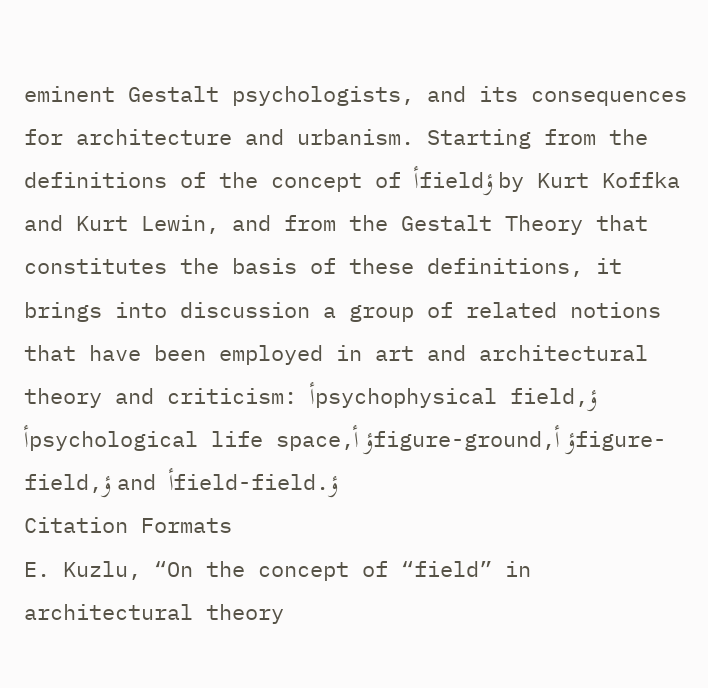eminent Gestalt psychologists, and its consequences for architecture and urbanism. Starting from the definitions of the concept of أfieldؤ by Kurt Koffka and Kurt Lewin, and from the Gestalt Theory that constitutes the basis of these definitions, it brings into discussion a group of related notions that have been employed in art and architectural theory and criticism: أpsychophysical field,ؤ أpsychological life space,ؤ أfigure-ground,ؤ أfigure-field,ؤ and أfield-field.ؤ
Citation Formats
E. Kuzlu, “On the concept of “field” in architectural theory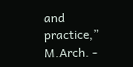and practice,” M.Arch. -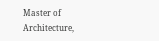Master of Architecture,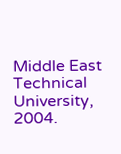Middle East Technical University, 2004.